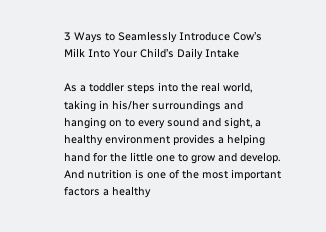3 Ways to Seamlessly Introduce Cow’s Milk Into Your Child’s Daily Intake

As a toddler steps into the real world, taking in his/her surroundings and hanging on to every sound and sight, a healthy environment provides a helping hand for the little one to grow and develop. And nutrition is one of the most important factors a healthy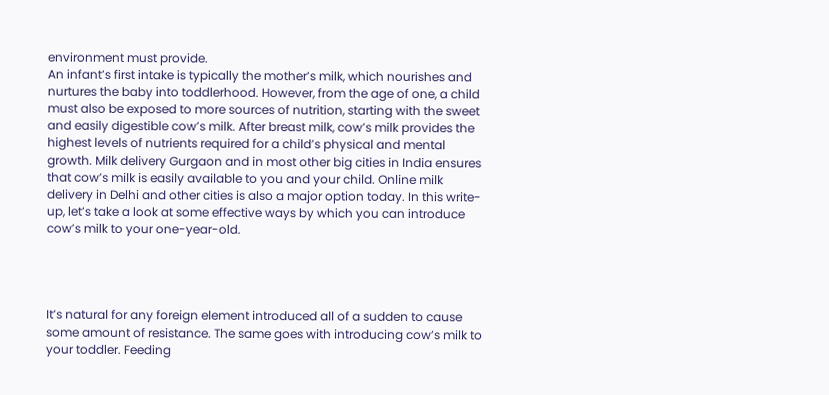environment must provide.
An infant’s first intake is typically the mother’s milk, which nourishes and nurtures the baby into toddlerhood. However, from the age of one, a child must also be exposed to more sources of nutrition, starting with the sweet and easily digestible cow’s milk. After breast milk, cow’s milk provides the highest levels of nutrients required for a child’s physical and mental growth. Milk delivery Gurgaon and in most other big cities in India ensures that cow’s milk is easily available to you and your child. Online milk delivery in Delhi and other cities is also a major option today. In this write-up, let’s take a look at some effective ways by which you can introduce cow’s milk to your one-year-old.




It’s natural for any foreign element introduced all of a sudden to cause some amount of resistance. The same goes with introducing cow’s milk to your toddler. Feeding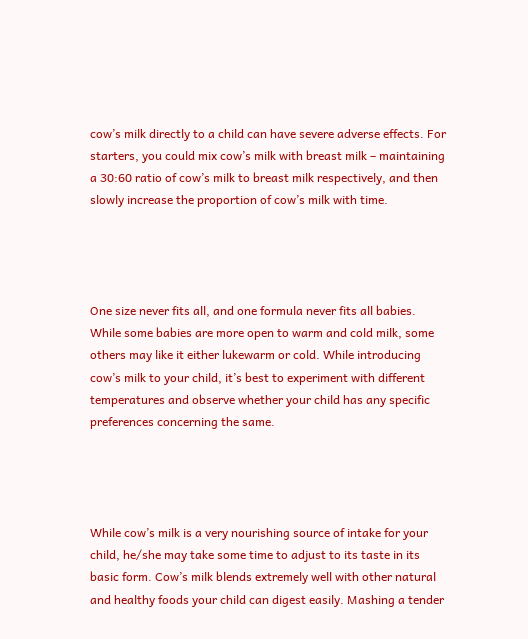cow’s milk directly to a child can have severe adverse effects. For starters, you could mix cow’s milk with breast milk – maintaining a 30:60 ratio of cow’s milk to breast milk respectively, and then slowly increase the proportion of cow’s milk with time.




One size never fits all, and one formula never fits all babies. While some babies are more open to warm and cold milk, some others may like it either lukewarm or cold. While introducing cow’s milk to your child, it’s best to experiment with different temperatures and observe whether your child has any specific preferences concerning the same.




While cow’s milk is a very nourishing source of intake for your child, he/she may take some time to adjust to its taste in its basic form. Cow’s milk blends extremely well with other natural and healthy foods your child can digest easily. Mashing a tender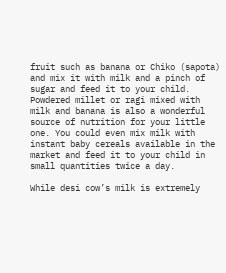fruit such as banana or Chiko (sapota) and mix it with milk and a pinch of sugar and feed it to your child. Powdered millet or ragi mixed with milk and banana is also a wonderful source of nutrition for your little one. You could even mix milk with instant baby cereals available in the market and feed it to your child in small quantities twice a day.

While desi cow’s milk is extremely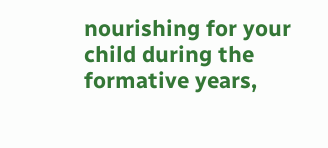nourishing for your child during the formative years,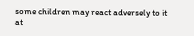some children may react adversely to it at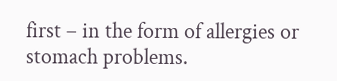first – in the form of allergies or stomach problems.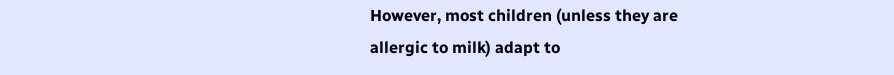However, most children (unless they are allergic to milk) adapt to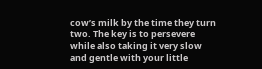cow’s milk by the time they turn two. The key is to persevere while also taking it very slow and gentle with your little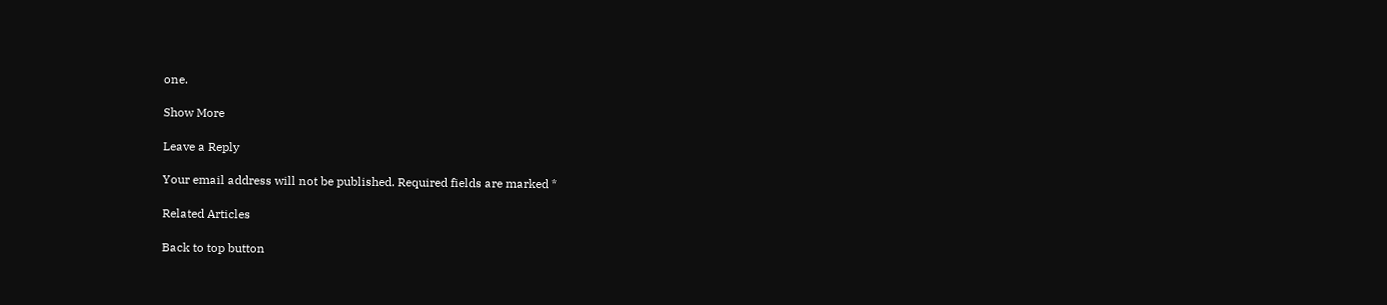one.

Show More

Leave a Reply

Your email address will not be published. Required fields are marked *

Related Articles

Back to top button